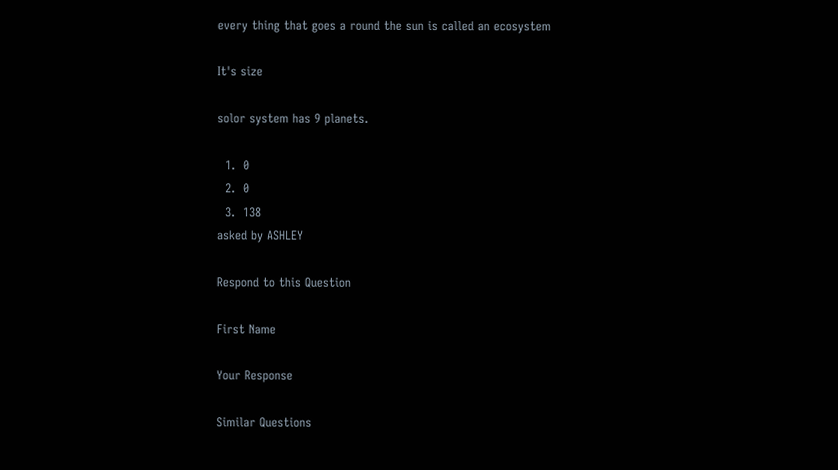every thing that goes a round the sun is called an ecosystem

It's size

solor system has 9 planets.

  1.  0
  2.  0
  3.  138
asked by ASHLEY

Respond to this Question

First Name

Your Response

Similar Questions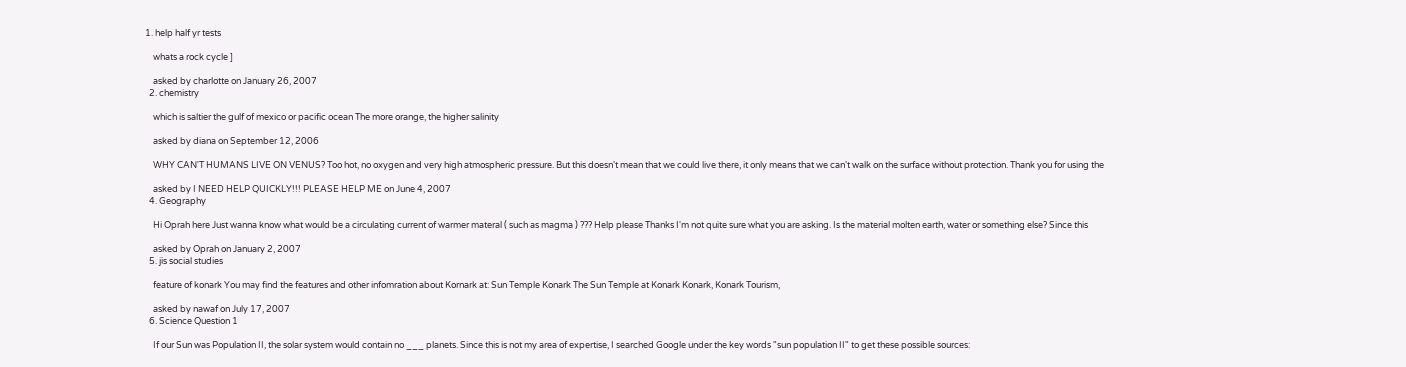1. help half yr tests

    whats a rock cycle ]

    asked by charlotte on January 26, 2007
  2. chemistry

    which is saltier the gulf of mexico or pacific ocean The more orange, the higher salinity

    asked by diana on September 12, 2006

    WHY CAN'T HUMANS LIVE ON VENUS? Too hot, no oxygen and very high atmospheric pressure. But this doesn't mean that we could live there, it only means that we can't walk on the surface without protection. Thank you for using the

    asked by I NEED HELP QUICKLY!!! PLEASE HELP ME on June 4, 2007
  4. Geography

    Hi Oprah here Just wanna know what would be a circulating current of warmer materal ( such as magma ) ??? Help please Thanks I'm not quite sure what you are asking. Is the material molten earth, water or something else? Since this

    asked by Oprah on January 2, 2007
  5. jis social studies

    feature of konark You may find the features and other infomration about Kornark at: Sun Temple Konark The Sun Temple at Konark Konark, Konark Tourism,

    asked by nawaf on July 17, 2007
  6. Science Question 1

    If our Sun was Population II, the solar system would contain no ___ planets. Since this is not my area of expertise, I searched Google under the key words "sun population II" to get these possible sources: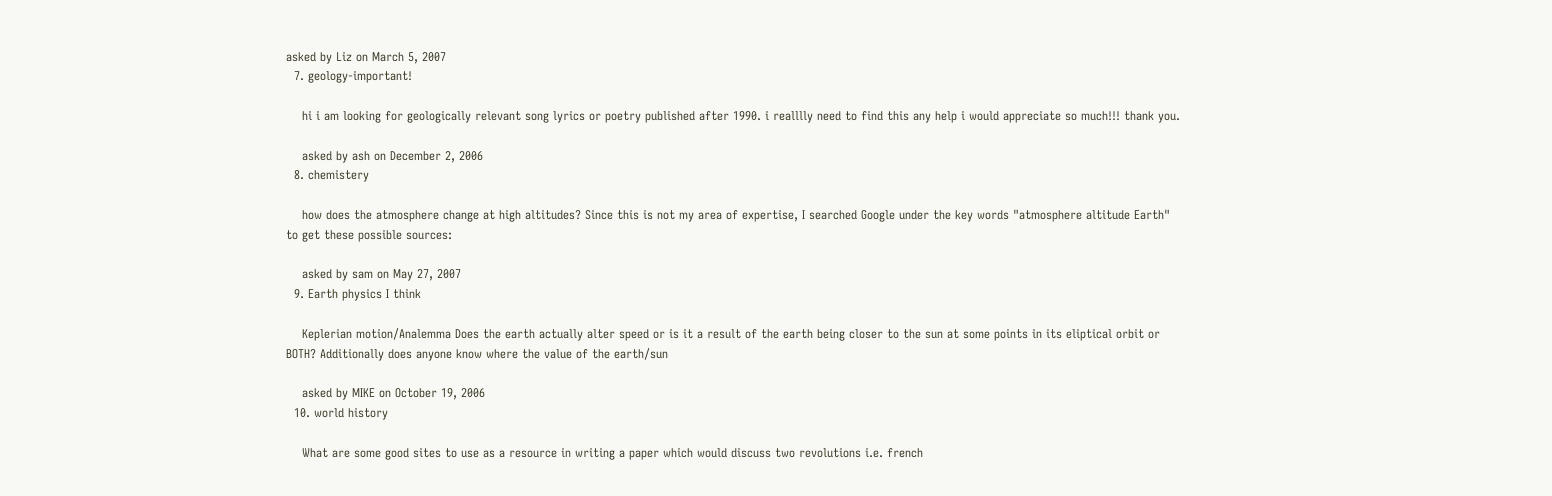asked by Liz on March 5, 2007
  7. geology-important!

    hi i am looking for geologically relevant song lyrics or poetry published after 1990. i realllly need to find this any help i would appreciate so much!!! thank you.

    asked by ash on December 2, 2006
  8. chemistery

    how does the atmosphere change at high altitudes? Since this is not my area of expertise, I searched Google under the key words "atmosphere altitude Earth" to get these possible sources:

    asked by sam on May 27, 2007
  9. Earth physics I think

    Keplerian motion/Analemma Does the earth actually alter speed or is it a result of the earth being closer to the sun at some points in its eliptical orbit or BOTH? Additionally does anyone know where the value of the earth/sun

    asked by MIKE on October 19, 2006
  10. world history

    What are some good sites to use as a resource in writing a paper which would discuss two revolutions i.e. french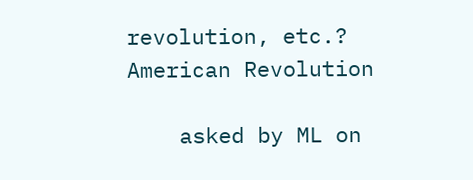revolution, etc.? American Revolution

    asked by ML on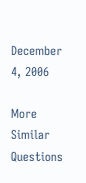December 4, 2006

More Similar Questions